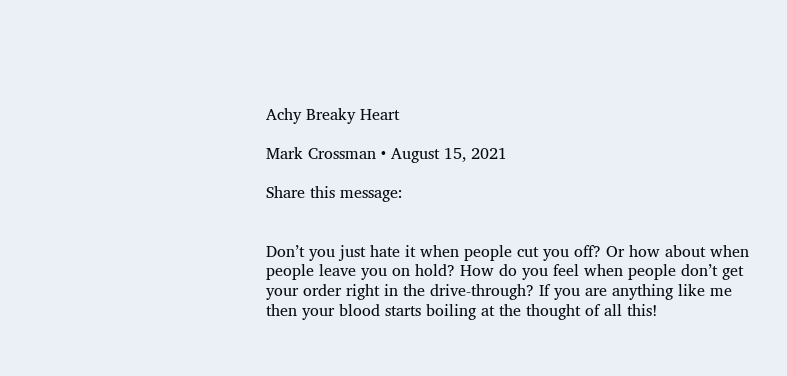Achy Breaky Heart

Mark Crossman • August 15, 2021

Share this message:


Don’t you just hate it when people cut you off? Or how about when people leave you on hold? How do you feel when people don’t get your order right in the drive-through? If you are anything like me then your blood starts boiling at the thought of all this!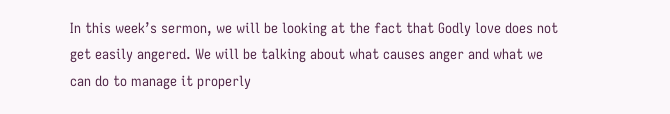In this week’s sermon, we will be looking at the fact that Godly love does not get easily angered. We will be talking about what causes anger and what we can do to manage it properly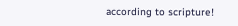according to scripture!